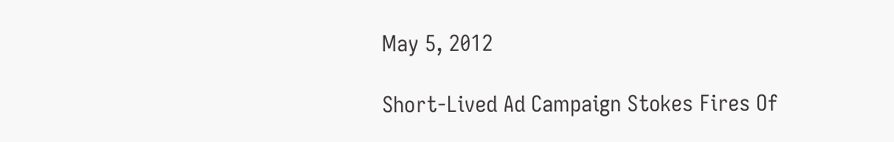May 5, 2012

Short-Lived Ad Campaign Stokes Fires Of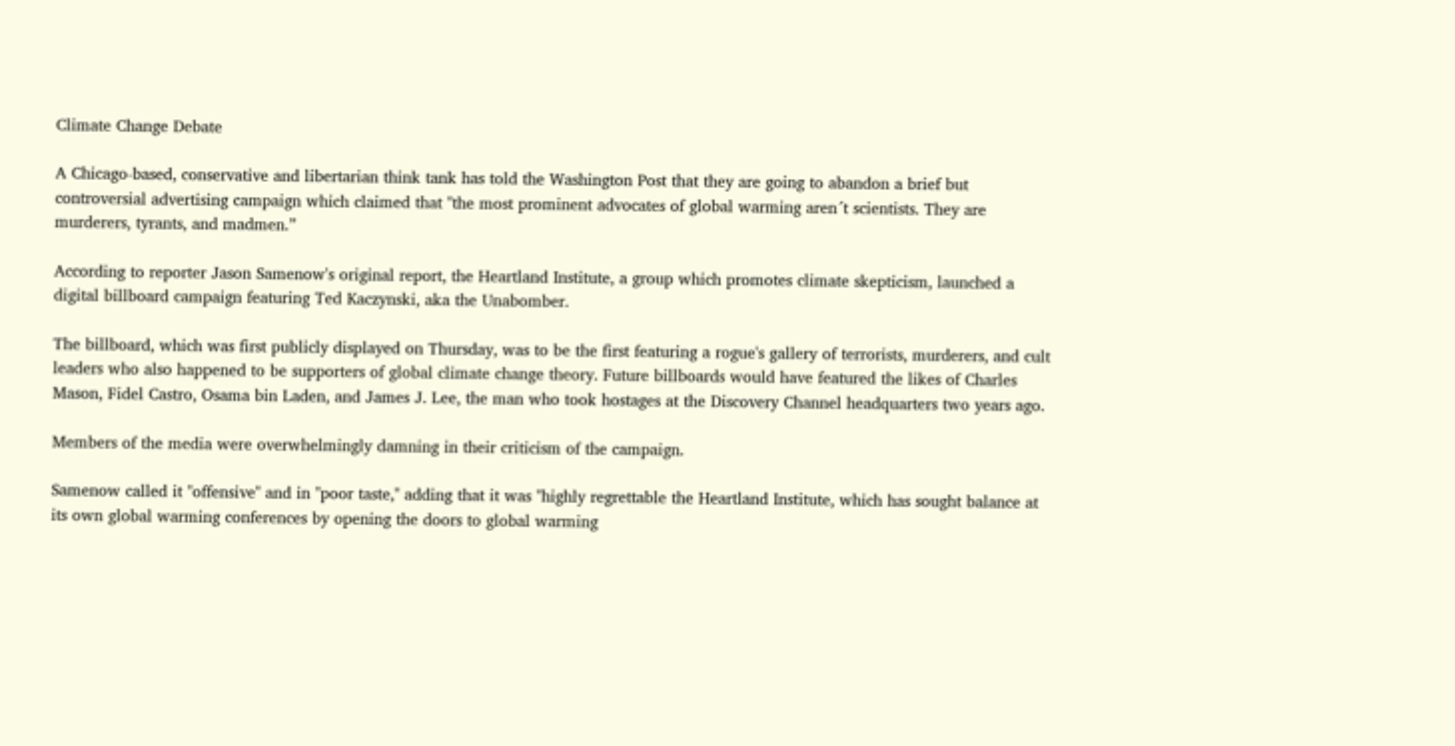Climate Change Debate

A Chicago-based, conservative and libertarian think tank has told the Washington Post that they are going to abandon a brief but controversial advertising campaign which claimed that "the most prominent advocates of global warming aren´t scientists. They are murderers, tyrants, and madmen.”

According to reporter Jason Samenow's original report, the Heartland Institute, a group which promotes climate skepticism, launched a digital billboard campaign featuring Ted Kaczynski, aka the Unabomber.

The billboard, which was first publicly displayed on Thursday, was to be the first featuring a rogue's gallery of terrorists, murderers, and cult leaders who also happened to be supporters of global climate change theory. Future billboards would have featured the likes of Charles Mason, Fidel Castro, Osama bin Laden, and James J. Lee, the man who took hostages at the Discovery Channel headquarters two years ago.

Members of the media were overwhelmingly damning in their criticism of the campaign.

Samenow called it "offensive" and in "poor taste," adding that it was "highly regrettable the Heartland Institute, which has sought balance at its own global warming conferences by opening the doors to global warming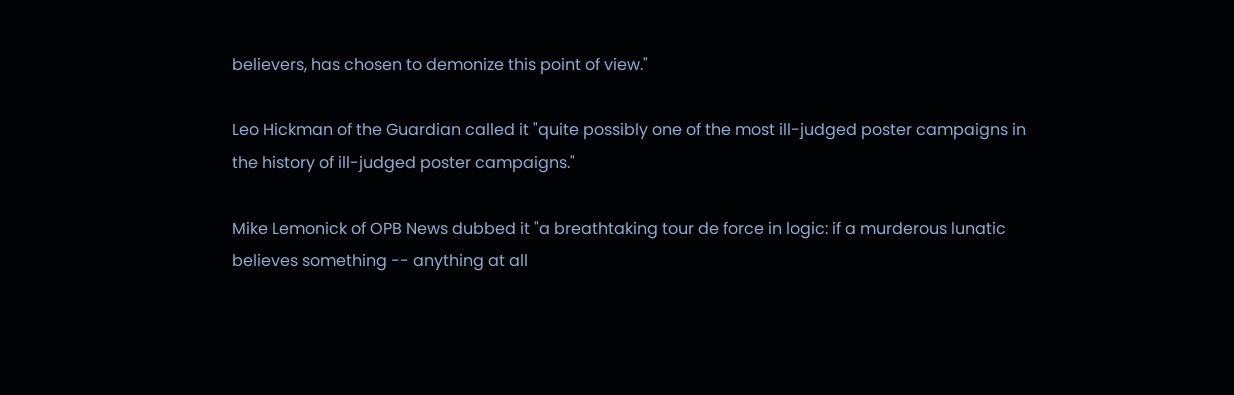believers, has chosen to demonize this point of view."

Leo Hickman of the Guardian called it "quite possibly one of the most ill-judged poster campaigns in the history of ill-judged poster campaigns."

Mike Lemonick of OPB News dubbed it "a breathtaking tour de force in logic: if a murderous lunatic believes something -- anything at all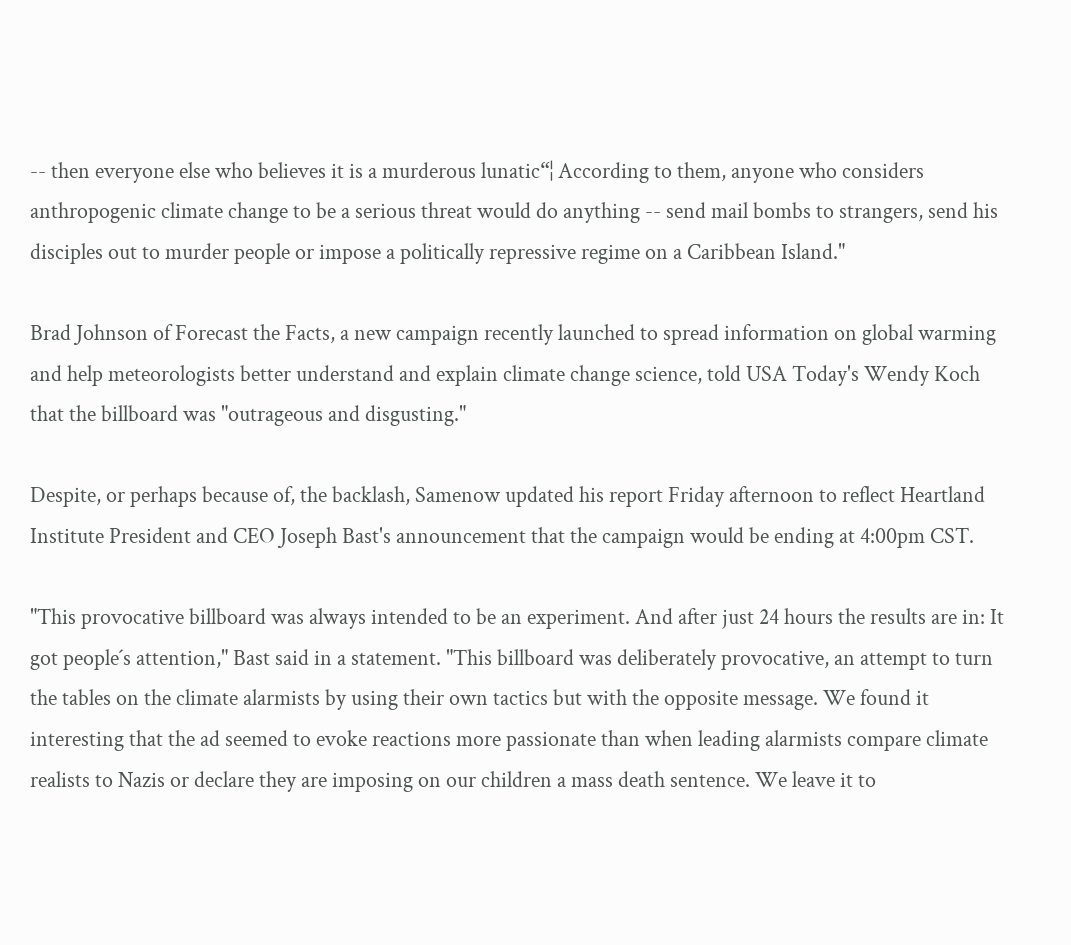-- then everyone else who believes it is a murderous lunatic“¦ According to them, anyone who considers anthropogenic climate change to be a serious threat would do anything -- send mail bombs to strangers, send his disciples out to murder people or impose a politically repressive regime on a Caribbean Island."

Brad Johnson of Forecast the Facts, a new campaign recently launched to spread information on global warming and help meteorologists better understand and explain climate change science, told USA Today's Wendy Koch that the billboard was "outrageous and disgusting."

Despite, or perhaps because of, the backlash, Samenow updated his report Friday afternoon to reflect Heartland Institute President and CEO Joseph Bast's announcement that the campaign would be ending at 4:00pm CST.

"This provocative billboard was always intended to be an experiment. And after just 24 hours the results are in: It got people´s attention," Bast said in a statement. "This billboard was deliberately provocative, an attempt to turn the tables on the climate alarmists by using their own tactics but with the opposite message. We found it interesting that the ad seemed to evoke reactions more passionate than when leading alarmists compare climate realists to Nazis or declare they are imposing on our children a mass death sentence. We leave it to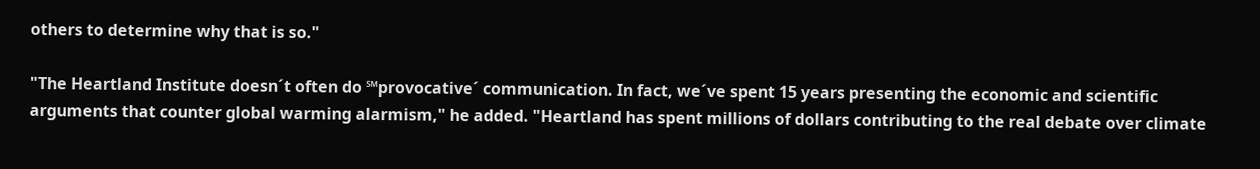others to determine why that is so."

"The Heartland Institute doesn´t often do ℠provocative´ communication. In fact, we´ve spent 15 years presenting the economic and scientific arguments that counter global warming alarmism," he added. "Heartland has spent millions of dollars contributing to the real debate over climate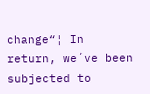change“¦ In return, we´ve been subjected to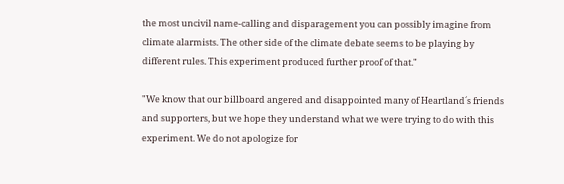the most uncivil name-calling and disparagement you can possibly imagine from climate alarmists. The other side of the climate debate seems to be playing by different rules. This experiment produced further proof of that."

"We know that our billboard angered and disappointed many of Heartland´s friends and supporters, but we hope they understand what we were trying to do with this experiment. We do not apologize for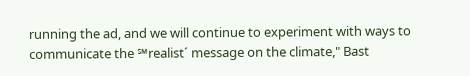running the ad, and we will continue to experiment with ways to communicate the ℠realist´ message on the climate," Bast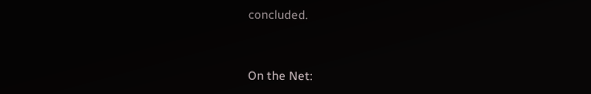concluded.


On the Net: